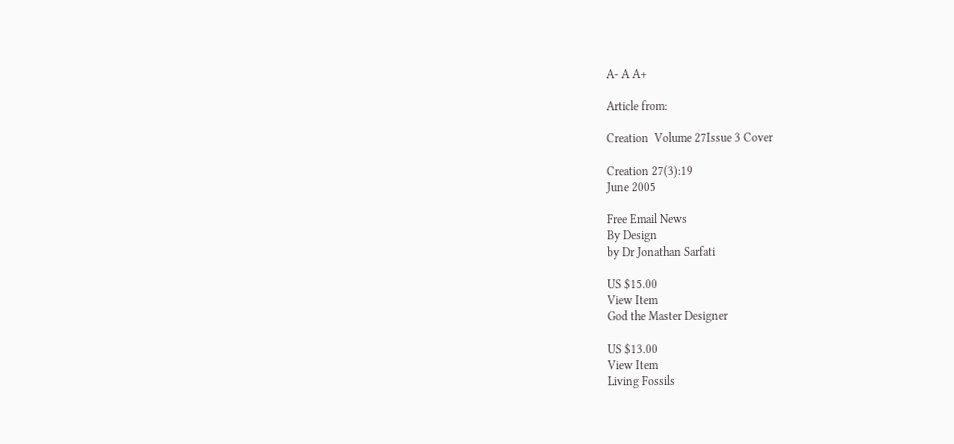A- A A+

Article from:

Creation  Volume 27Issue 3 Cover

Creation 27(3):19
June 2005

Free Email News
By Design
by Dr Jonathan Sarfati

US $15.00
View Item
God the Master Designer

US $13.00
View Item
Living Fossils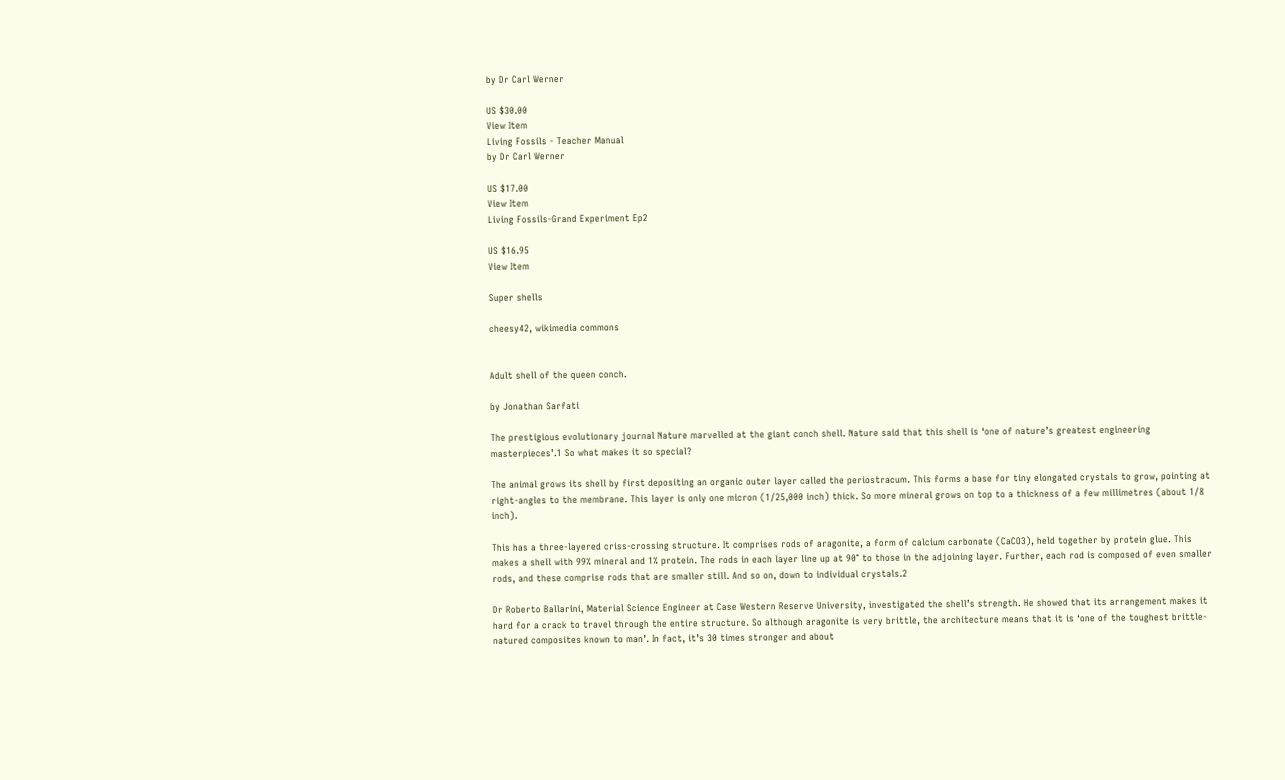by Dr Carl Werner

US $30.00
View Item
Living Fossils - Teacher Manual
by Dr Carl Werner

US $17.00
View Item
Living Fossils-Grand Experiment Ep2

US $16.95
View Item

Super shells

cheesy42, wikimedia commons


Adult shell of the queen conch.

by Jonathan Sarfati

The prestigious evolutionary journal Nature marvelled at the giant conch shell. Nature said that this shell is ‘one of nature’s greatest engineering masterpieces’.1 So what makes it so special?

The animal grows its shell by first depositing an organic outer layer called the periostracum. This forms a base for tiny elongated crystals to grow, pointing at right-angles to the membrane. This layer is only one micron (1/25,000 inch) thick. So more mineral grows on top to a thickness of a few millimetres (about 1/8 inch).

This has a three-layered criss-crossing structure. It comprises rods of aragonite, a form of calcium carbonate (CaCO3), held together by protein glue. This makes a shell with 99% mineral and 1% protein. The rods in each layer line up at 90° to those in the adjoining layer. Further, each rod is composed of even smaller rods, and these comprise rods that are smaller still. And so on, down to individual crystals.2

Dr Roberto Ballarini, Material Science Engineer at Case Western Reserve University, investigated the shell’s strength. He showed that its arrangement makes it hard for a crack to travel through the entire structure. So although aragonite is very brittle, the architecture means that it is ‘one of the toughest brittle-natured composites known to man’. In fact, it’s 30 times stronger and about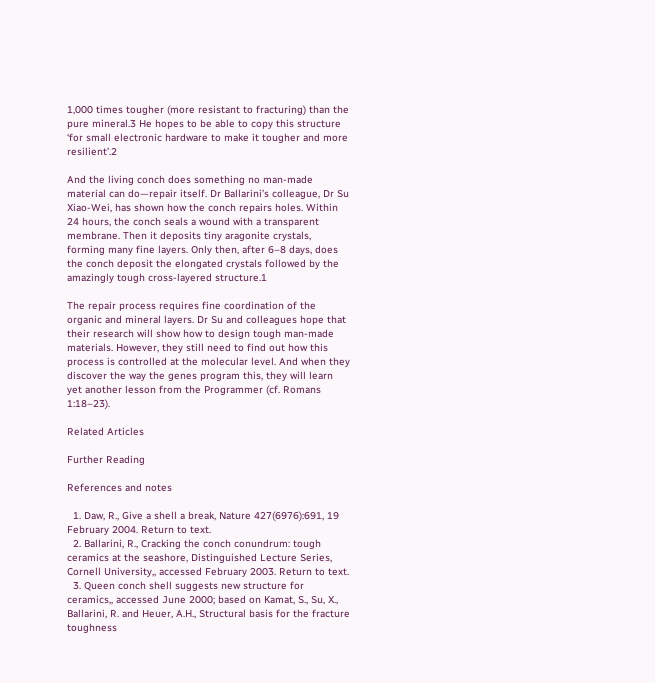1,000 times tougher (more resistant to fracturing) than the pure mineral.3 He hopes to be able to copy this structure ‘for small electronic hardware to make it tougher and more resilient’.2

And the living conch does something no man-made material can do—repair itself. Dr Ballarini’s colleague, Dr Su Xiao-Wei, has shown how the conch repairs holes. Within 24 hours, the conch seals a wound with a transparent membrane. Then it deposits tiny aragonite crystals, forming many fine layers. Only then, after 6–8 days, does the conch deposit the elongated crystals followed by the amazingly tough cross-layered structure.1

The repair process requires fine coordination of the organic and mineral layers. Dr Su and colleagues hope that their research will show how to design tough man-made materials. However, they still need to find out how this process is controlled at the molecular level. And when they discover the way the genes program this, they will learn yet another lesson from the Programmer (cf. Romans 1:18–23).

Related Articles

Further Reading

References and notes

  1. Daw, R., Give a shell a break, Nature 427(6976):691, 19 February 2004. Return to text.
  2. Ballarini, R., Cracking the conch conundrum: tough ceramics at the seashore, Distinguished Lecture Series, Cornell University,, accessed February 2003. Return to text.
  3. Queen conch shell suggests new structure for ceramics,, accessed June 2000; based on Kamat, S., Su, X., Ballarini, R. and Heuer, A.H., Structural basis for the fracture toughness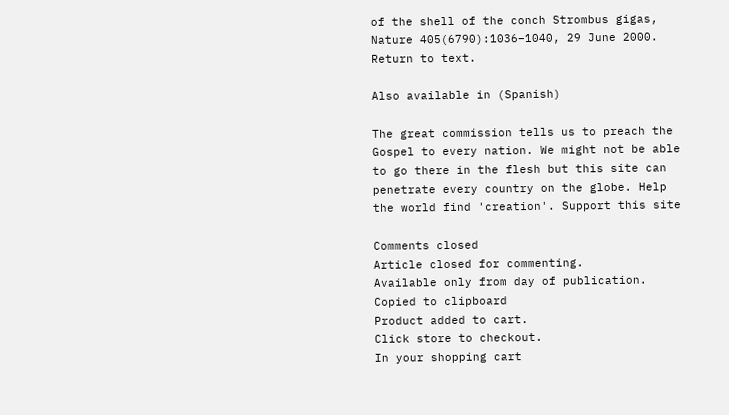of the shell of the conch Strombus gigas, Nature 405(6790):1036–1040, 29 June 2000. Return to text.

Also available in (Spanish)

The great commission tells us to preach the Gospel to every nation. We might not be able to go there in the flesh but this site can penetrate every country on the globe. Help the world find 'creation'. Support this site

Comments closed
Article closed for commenting.
Available only from day of publication.
Copied to clipboard
Product added to cart.
Click store to checkout.
In your shopping cart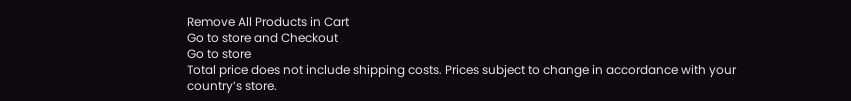Remove All Products in Cart
Go to store and Checkout
Go to store
Total price does not include shipping costs. Prices subject to change in accordance with your country’s store.